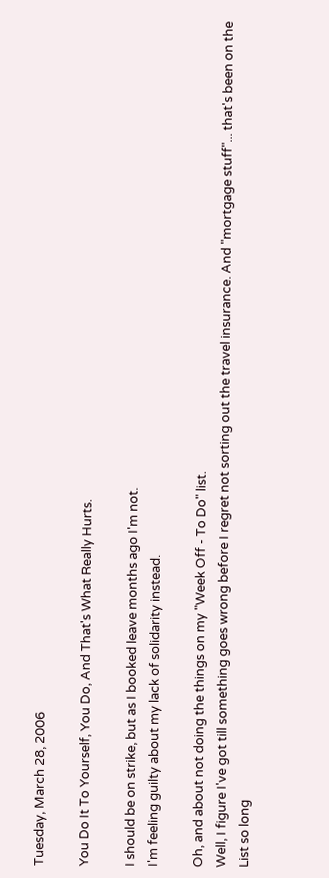Tuesday, March 28, 2006

You Do It To Yourself, You Do, And That's What Really Hurts.

I should be on strike, but as I booked leave months ago I'm not.
I'm feeling guilty about my lack of solidarity instead.

Oh, and about not doing the things on my "Week Off - To Do" list.
Well, I figure I've got till something goes wrong before I regret not sorting out the travel insurance. And "mortgage stuff"... that's been on the List so long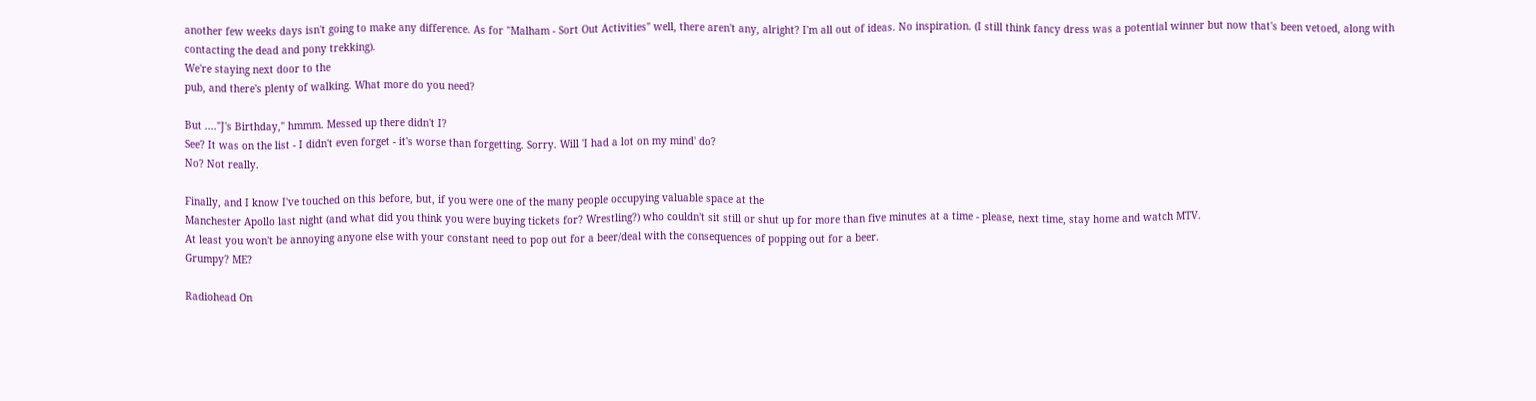another few weeks days isn't going to make any difference. As for "Malham - Sort Out Activities" well, there aren't any, alright? I'm all out of ideas. No inspiration. (I still think fancy dress was a potential winner but now that's been vetoed, along with contacting the dead and pony trekking).
We're staying next door to the
pub, and there's plenty of walking. What more do you need?

But ...."J's Birthday," hmmm. Messed up there didn't I?
See? It was on the list - I didn't even forget - it's worse than forgetting. Sorry. Will 'I had a lot on my mind' do?
No? Not really.

Finally, and I know I've touched on this before, but, if you were one of the many people occupying valuable space at the
Manchester Apollo last night (and what did you think you were buying tickets for? Wrestling?) who couldn't sit still or shut up for more than five minutes at a time - please, next time, stay home and watch MTV.
At least you won't be annoying anyone else with your constant need to pop out for a beer/deal with the consequences of popping out for a beer.
Grumpy? ME?

Radiohead On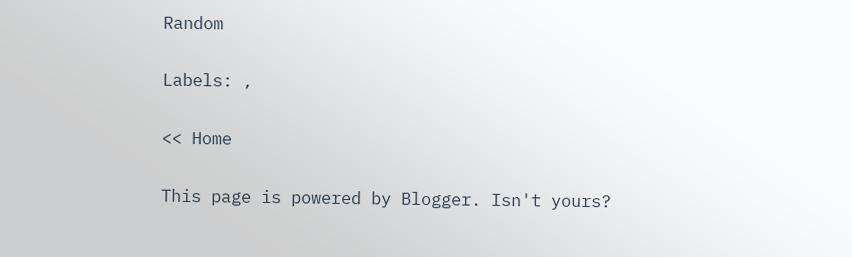Random

Labels: ,

<< Home

This page is powered by Blogger. Isn't yours?